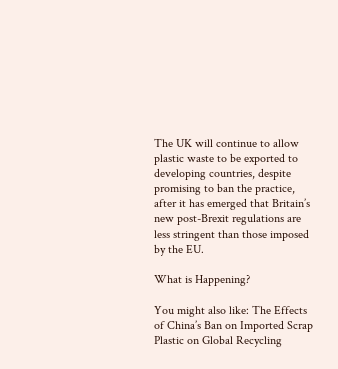The UK will continue to allow plastic waste to be exported to developing countries, despite promising to ban the practice, after it has emerged that Britain’s new post-Brexit regulations are less stringent than those imposed by the EU.

What is Happening?

You might also like: The Effects of China’s Ban on Imported Scrap Plastic on Global Recycling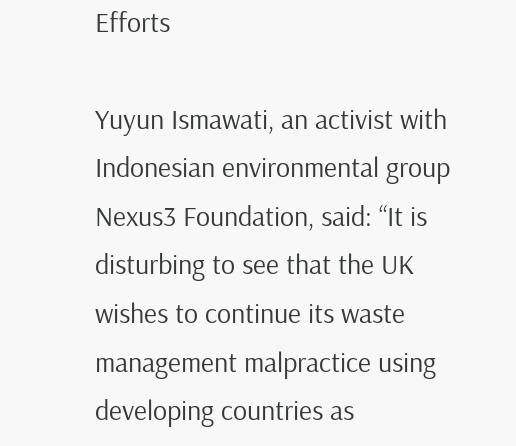Efforts

Yuyun Ismawati, an activist with Indonesian environmental group Nexus3 Foundation, said: “It is disturbing to see that the UK wishes to continue its waste management malpractice using developing countries as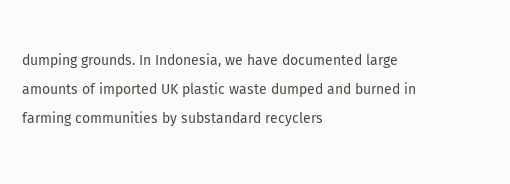dumping grounds. In Indonesia, we have documented large amounts of imported UK plastic waste dumped and burned in farming communities by substandard recyclers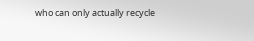who can only actually recycle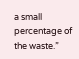a small percentage of the waste.”